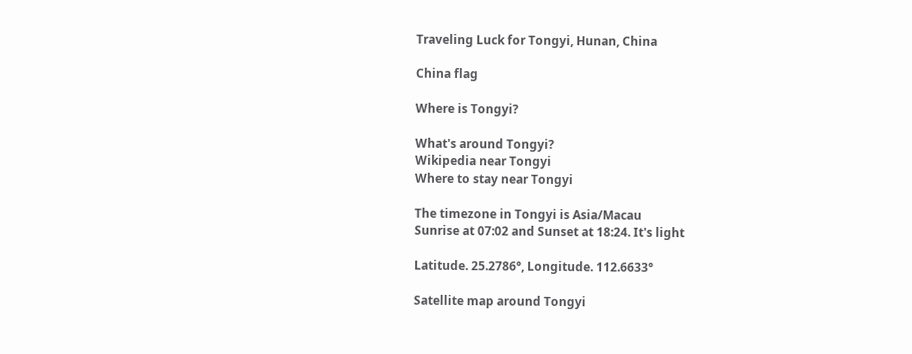Traveling Luck for Tongyi, Hunan, China

China flag

Where is Tongyi?

What's around Tongyi?
Wikipedia near Tongyi
Where to stay near Tongyi

The timezone in Tongyi is Asia/Macau
Sunrise at 07:02 and Sunset at 18:24. It's light

Latitude. 25.2786°, Longitude. 112.6633°

Satellite map around Tongyi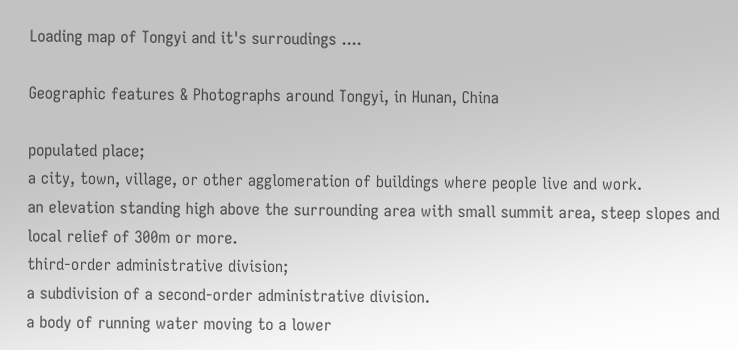Loading map of Tongyi and it's surroudings ....

Geographic features & Photographs around Tongyi, in Hunan, China

populated place;
a city, town, village, or other agglomeration of buildings where people live and work.
an elevation standing high above the surrounding area with small summit area, steep slopes and local relief of 300m or more.
third-order administrative division;
a subdivision of a second-order administrative division.
a body of running water moving to a lower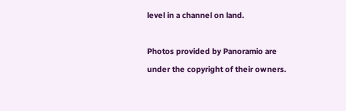level in a channel on land.

Photos provided by Panoramio are under the copyright of their owners.